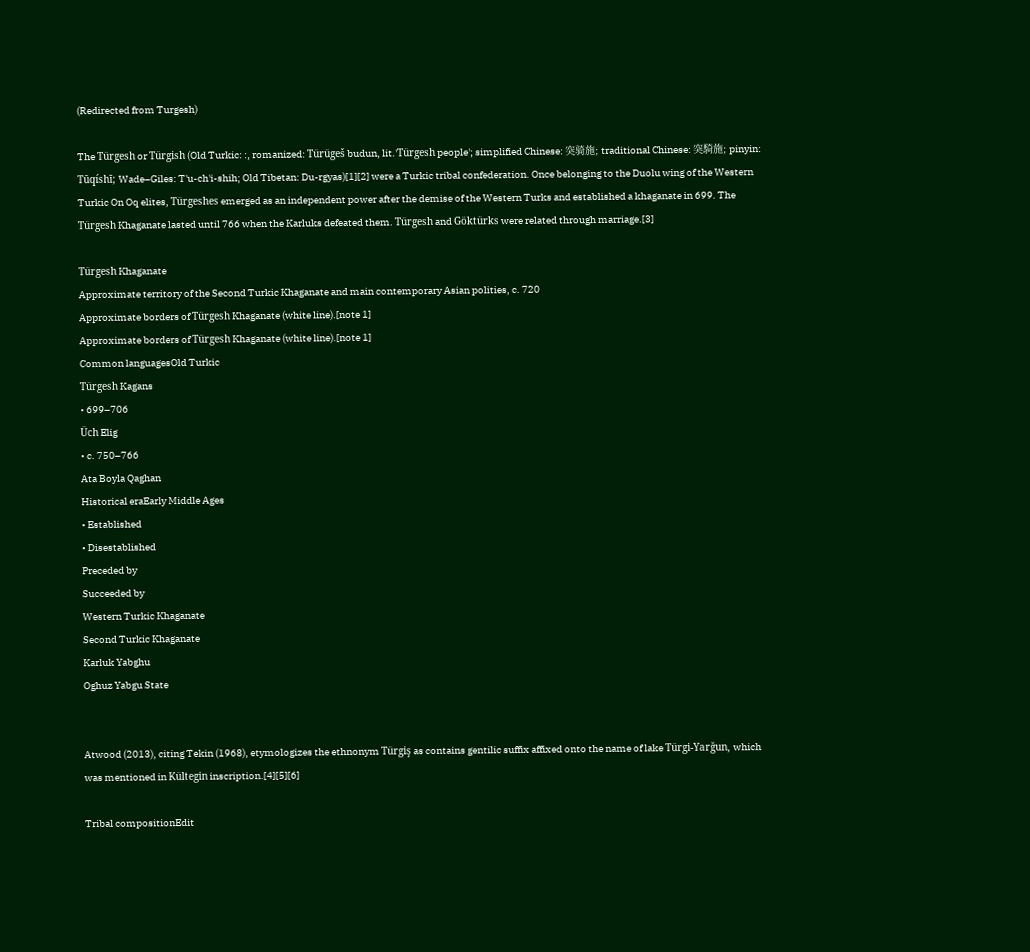(Redirected from Turgesh)

The Türgesh or Türgish (Old Turkic: :, romanized: Türügeš budun, lit.'Türgesh people'; simplified Chinese: 突骑施; traditional Chinese: 突騎施; pinyin: Tūqíshī; Wade–Giles: T'u-ch'i-shih; Old Tibetan: Du-rgyas)[1][2] were a Turkic tribal confederation. Once belonging to the Duolu wing of the Western Turkic On Oq elites, Türgeshes emerged as an independent power after the demise of the Western Turks and established a khaganate in 699. The Türgesh Khaganate lasted until 766 when the Karluks defeated them. Türgesh and Göktürks were related through marriage.[3]

Türgesh Khaganate
Approximate territory of the Second Turkic Khaganate and main contemporary Asian polities, c. 720
Approximate borders of Türgesh Khaganate (white line).[note 1]
Approximate borders of Türgesh Khaganate (white line).[note 1]
Common languagesOld Turkic
Türgesh Kagans
• 699–706
Üch Elig
• c. 750–766
Ata Boyla Qaghan
Historical eraEarly Middle Ages
• Established
• Disestablished
Preceded by
Succeeded by
Western Turkic Khaganate
Second Turkic Khaganate
Karluk Yabghu
Oghuz Yabgu State


Atwood (2013), citing Tekin (1968), etymologizes the ethnonym Türgiş as contains gentilic suffix affixed onto the name of lake Türgi-Yarğun, which was mentioned in Kültegin inscription.[4][5][6]

Tribal compositionEdit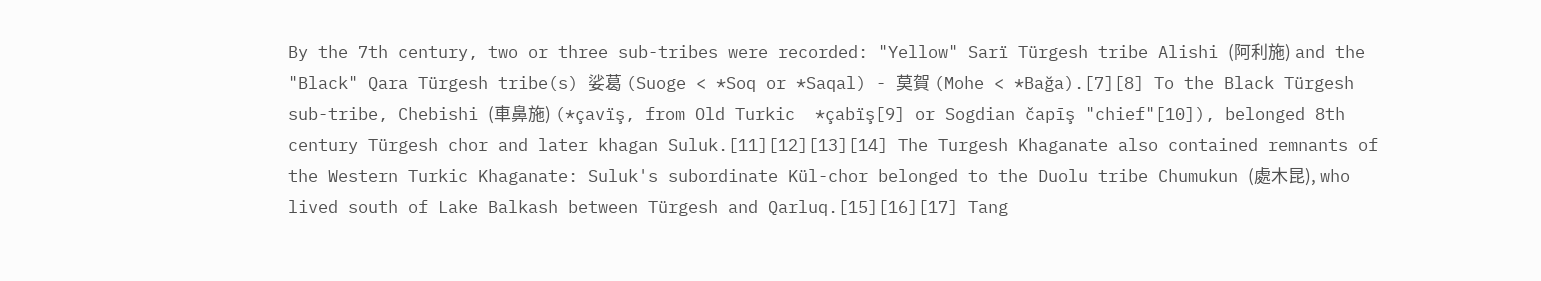By the 7th century, two or three sub-tribes were recorded: "Yellow" Sarï Türgesh tribe Alishi (阿利施) and the "Black" Qara Türgesh tribe(s) 娑葛 (Suoge < *Soq or *Saqal) - 莫賀 (Mohe < *Bağa).[7][8] To the Black Türgesh sub-tribe, Chebishi (車鼻施) (*çavïş, from Old Turkic  *çabïş[9] or Sogdian čapīş "chief"[10]), belonged 8th century Türgesh chor and later khagan Suluk.[11][12][13][14] The Turgesh Khaganate also contained remnants of the Western Turkic Khaganate: Suluk's subordinate Kül-chor belonged to the Duolu tribe Chumukun (處木昆), who lived south of Lake Balkash between Türgesh and Qarluq.[15][16][17] Tang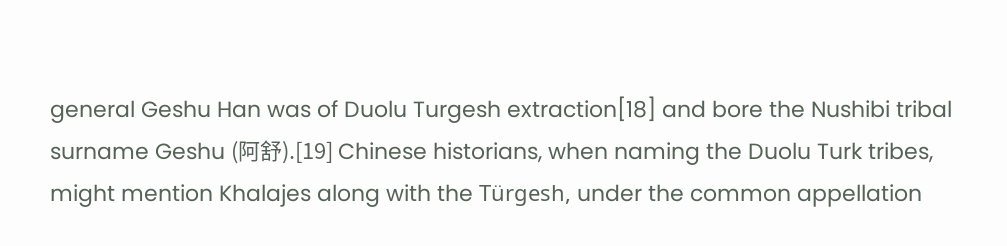general Geshu Han was of Duolu Turgesh extraction[18] and bore the Nushibi tribal surname Geshu (阿舒).[19] Chinese historians, when naming the Duolu Turk tribes, might mention Khalajes along with the Türgesh, under the common appellation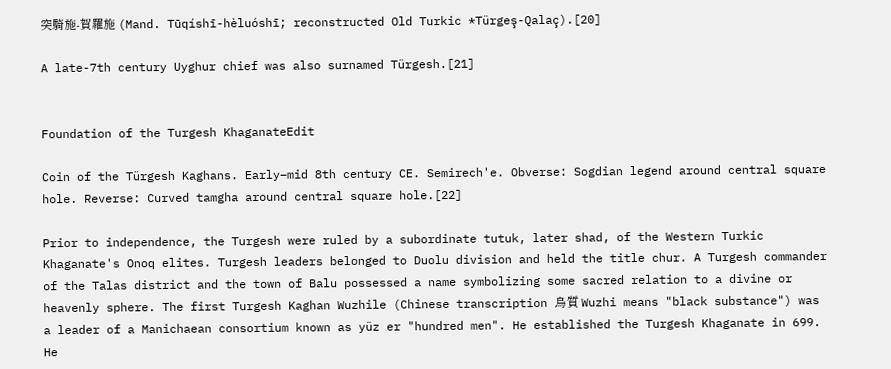突騎施-賀羅施 (Mand. Tūqíshī-hèluóshī; reconstructed Old Turkic *Türgeş-Qalaç).[20]

A late-7th century Uyghur chief was also surnamed Türgesh.[21]


Foundation of the Turgesh KhaganateEdit

Coin of the Türgesh Kaghans. Early–mid 8th century CE. Semirech'e. Obverse: Sogdian legend around central square hole. Reverse: Curved tamgha around central square hole.[22]

Prior to independence, the Turgesh were ruled by a subordinate tutuk, later shad, of the Western Turkic Khaganate's Onoq elites. Turgesh leaders belonged to Duolu division and held the title chur. A Turgesh commander of the Talas district and the town of Balu possessed a name symbolizing some sacred relation to a divine or heavenly sphere. The first Turgesh Kaghan Wuzhile (Chinese transcription 烏質 Wuzhi means "black substance") was a leader of a Manichaean consortium known as yüz er "hundred men". He established the Turgesh Khaganate in 699. He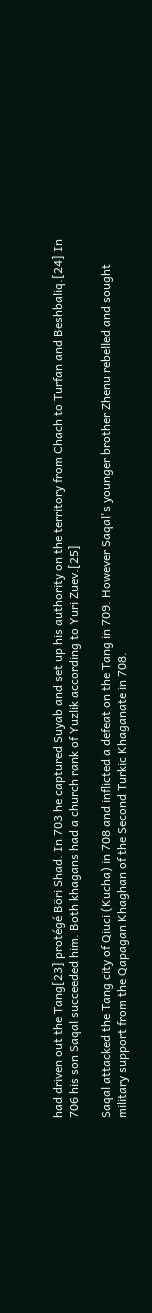had driven out the Tang[23] protégé Böri Shad. In 703 he captured Suyab and set up his authority on the territory from Chach to Turfan and Beshbaliq.[24] In 706 his son Saqal succeeded him. Both khagans had a church rank of Yuzlik according to Yuri Zuev.[25]

Saqal attacked the Tang city of Qiuci (Kucha) in 708 and inflicted a defeat on the Tang in 709. However Saqal's younger brother Zhenu rebelled and sought military support from the Qapagan Khaghan of the Second Turkic Khaganate in 708.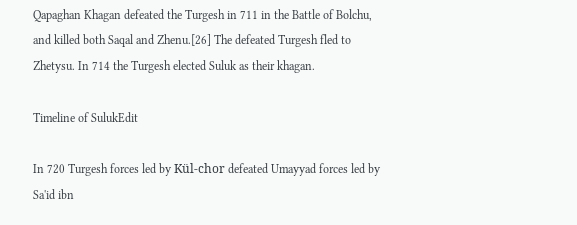Qapaghan Khagan defeated the Turgesh in 711 in the Battle of Bolchu, and killed both Saqal and Zhenu.[26] The defeated Turgesh fled to Zhetysu. In 714 the Turgesh elected Suluk as their khagan.

Timeline of SulukEdit

In 720 Turgesh forces led by Kül-chor defeated Umayyad forces led by Sa'id ibn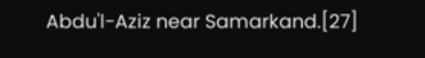Abdu'l-Aziz near Samarkand.[27]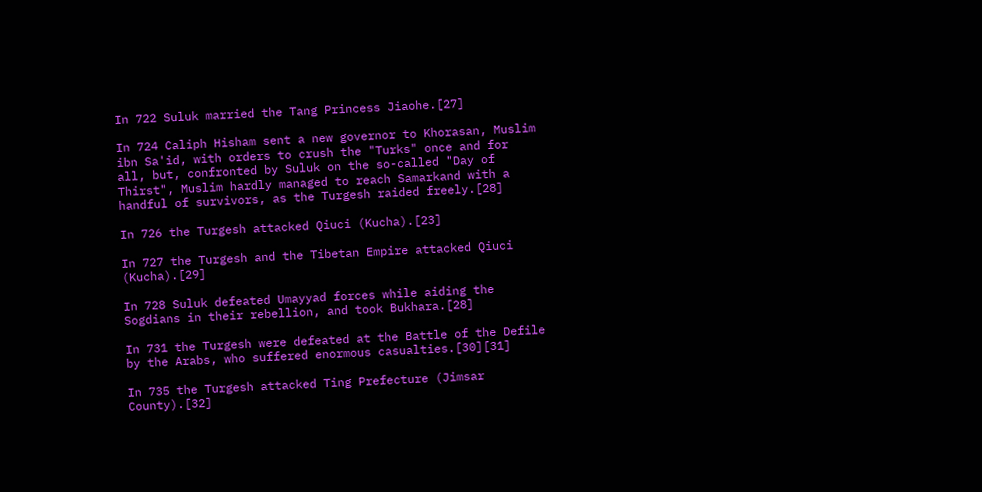In 722 Suluk married the Tang Princess Jiaohe.[27]

In 724 Caliph Hisham sent a new governor to Khorasan, Muslim ibn Sa'id, with orders to crush the "Turks" once and for all, but, confronted by Suluk on the so-called "Day of Thirst", Muslim hardly managed to reach Samarkand with a handful of survivors, as the Turgesh raided freely.[28]

In 726 the Turgesh attacked Qiuci (Kucha).[23]

In 727 the Turgesh and the Tibetan Empire attacked Qiuci (Kucha).[29]

In 728 Suluk defeated Umayyad forces while aiding the Sogdians in their rebellion, and took Bukhara.[28]

In 731 the Turgesh were defeated at the Battle of the Defile by the Arabs, who suffered enormous casualties.[30][31]

In 735 the Turgesh attacked Ting Prefecture (Jimsar County).[32]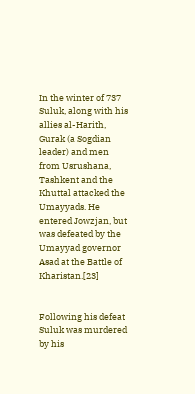In the winter of 737 Suluk, along with his allies al-Harith, Gurak (a Sogdian leader) and men from Usrushana, Tashkent and the Khuttal attacked the Umayyads. He entered Jowzjan, but was defeated by the Umayyad governor Asad at the Battle of Kharistan.[23]


Following his defeat Suluk was murdered by his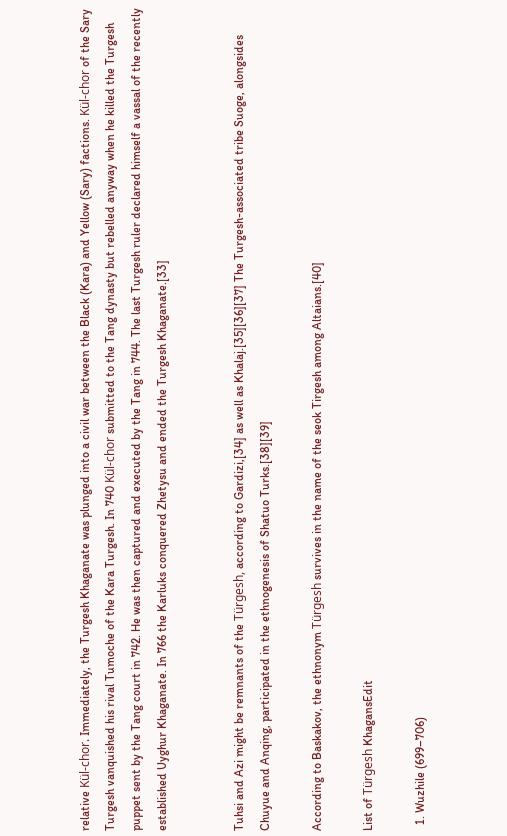relative Kül-chor. Immediately, the Turgesh Khaganate was plunged into a civil war between the Black (Kara) and Yellow (Sary) factions. Kül-chor of the Sary Turgesh vanquished his rival Tumoche of the Kara Turgesh. In 740 Kül-chor submitted to the Tang dynasty but rebelled anyway when he killed the Turgesh puppet sent by the Tang court in 742. He was then captured and executed by the Tang in 744. The last Turgesh ruler declared himself a vassal of the recently established Uyghur Khaganate. In 766 the Karluks conquered Zhetysu and ended the Turgesh Khaganate.[33]


Tuhsi and Azi might be remnants of the Türgesh, according to Gardizi,[34] as well as Khalaj.[35][36][37] The Turgesh-associated tribe Suoge, alongsides Chuyue and Anqing, participated in the ethnogenesis of Shatuo Turks.[38][39]

According to Baskakov, the ethnonym Türgesh survives in the name of the seok Tirgesh among Altaians.[40]

List of Türgesh KhagansEdit

  1. Wuzhile (699–706)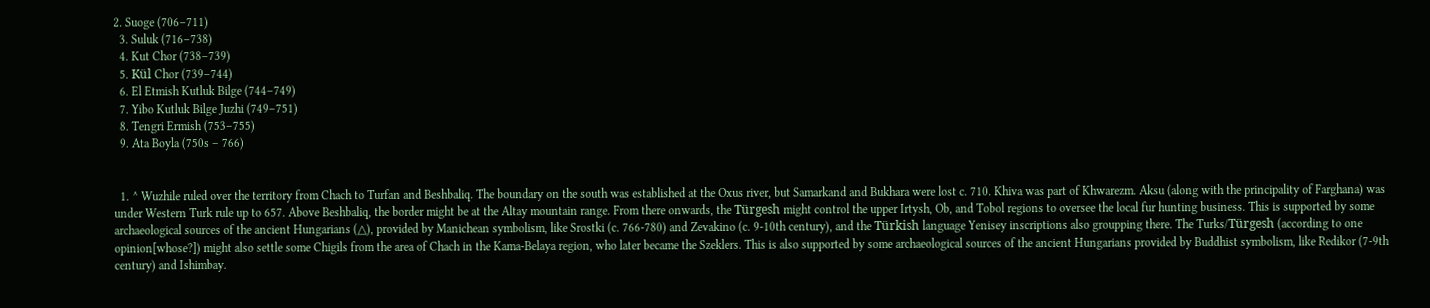2. Suoge (706–711)
  3. Suluk (716–738)
  4. Kut Chor (738–739)
  5. Kül Chor (739–744)
  6. El Etmish Kutluk Bilge (744–749)
  7. Yibo Kutluk Bilge Juzhi (749–751)
  8. Tengri Ermish (753–755)
  9. Ata Boyla (750s – 766)


  1. ^ Wuzhile ruled over the territory from Chach to Turfan and Beshbaliq. The boundary on the south was established at the Oxus river, but Samarkand and Bukhara were lost c. 710. Khiva was part of Khwarezm. Aksu (along with the principality of Farghana) was under Western Turk rule up to 657. Above Beshbaliq, the border might be at the Altay mountain range. From there onwards, the Türgesh might control the upper Irtysh, Ob, and Tobol regions to oversee the local fur hunting business. This is supported by some archaeological sources of the ancient Hungarians (△), provided by Manichean symbolism, like Srostki (c. 766-780) and Zevakino (c. 9-10th century), and the Türkish language Yenisey inscriptions also groupping there. The Turks/Türgesh (according to one opinion[whose?]) might also settle some Chigils from the area of Chach in the Kama-Belaya region, who later became the Szeklers. This is also supported by some archaeological sources of the ancient Hungarians provided by Buddhist symbolism, like Redikor (7-9th century) and Ishimbay.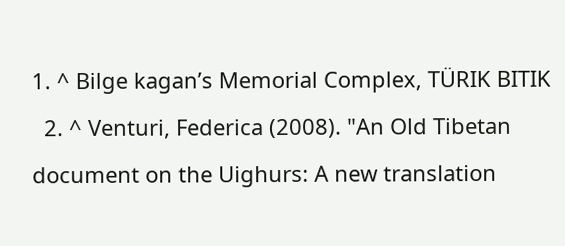1. ^ Bilge kagan’s Memorial Complex, TÜRIK BITIK
  2. ^ Venturi, Federica (2008). "An Old Tibetan document on the Uighurs: A new translation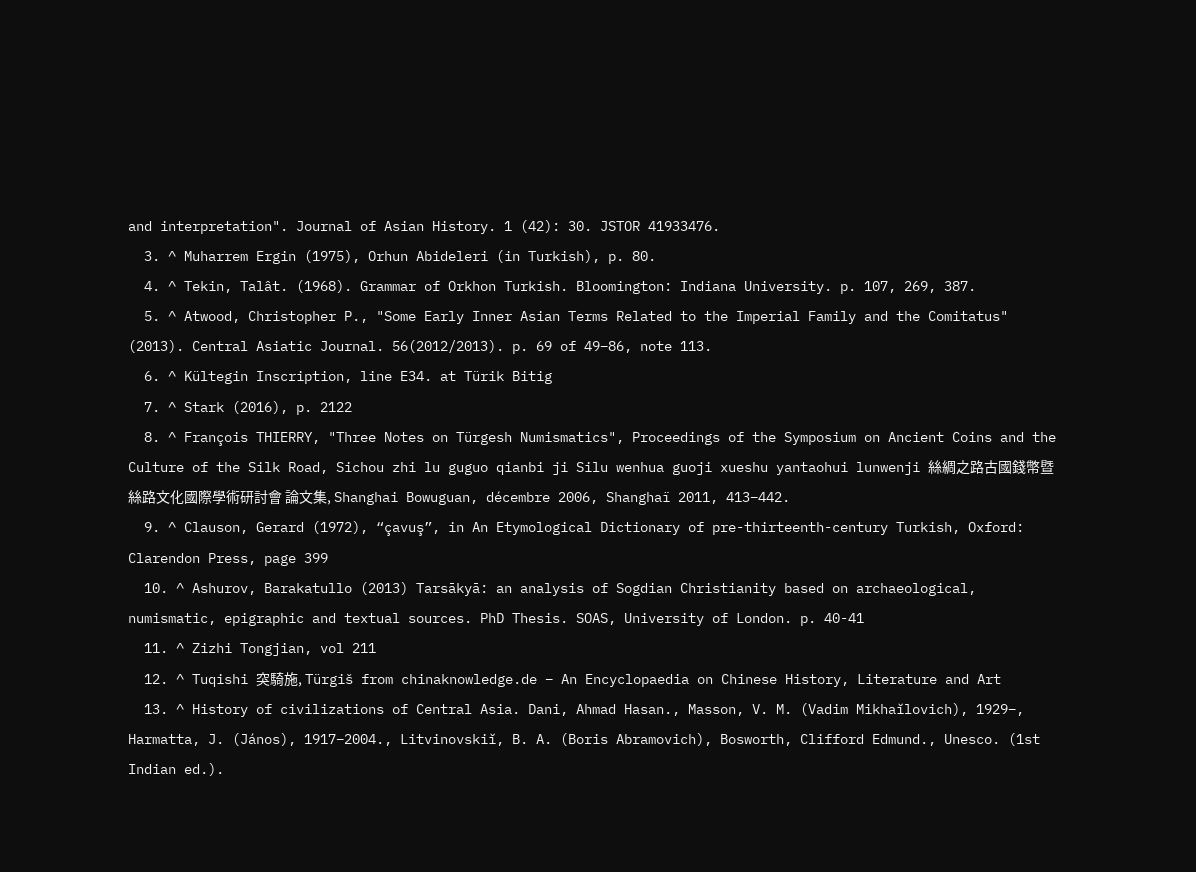and interpretation". Journal of Asian History. 1 (42): 30. JSTOR 41933476.
  3. ^ Muharrem Ergin (1975), Orhun Abideleri (in Turkish), p. 80.
  4. ^ Tekin, Talât. (1968). Grammar of Orkhon Turkish. Bloomington: Indiana University. p. 107, 269, 387.
  5. ^ Atwood, Christopher P., "Some Early Inner Asian Terms Related to the Imperial Family and the Comitatus" (2013). Central Asiatic Journal. 56(2012/2013). p. 69 of 49–86, note 113.
  6. ^ Kültegin Inscription, line E34. at Türik Bitig
  7. ^ Stark (2016), p. 2122
  8. ^ François THIERRY, "Three Notes on Türgesh Numismatics", Proceedings of the Symposium on Ancient Coins and the Culture of the Silk Road, Sichou zhi lu guguo qianbi ji Silu wenhua guoji xueshu yantaohui lunwenji 絲綢之路古國錢幣暨 絲路文化國際學術研討會 論文集, Shanghai Bowuguan, décembre 2006, Shanghaï 2011, 413–442.
  9. ^ Clauson, Gerard (1972), “çavuş”, in An Etymological Dictionary of pre-thirteenth-century Turkish, Oxford: Clarendon Press, page 399
  10. ^ Ashurov, Barakatullo (2013) Tarsākyā: an analysis of Sogdian Christianity based on archaeological, numismatic, epigraphic and textual sources. PhD Thesis. SOAS, University of London. p. 40-41
  11. ^ Zizhi Tongjian, vol 211
  12. ^ Tuqishi 突騎施, Türgiš from chinaknowledge.de – An Encyclopaedia on Chinese History, Literature and Art
  13. ^ History of civilizations of Central Asia. Dani, Ahmad Hasan., Masson, V. M. (Vadim Mikhaĭlovich), 1929–, Harmatta, J. (János), 1917–2004., Litvinovskiĭ, B. A. (Boris Abramovich), Bosworth, Clifford Edmund., Unesco. (1st Indian ed.).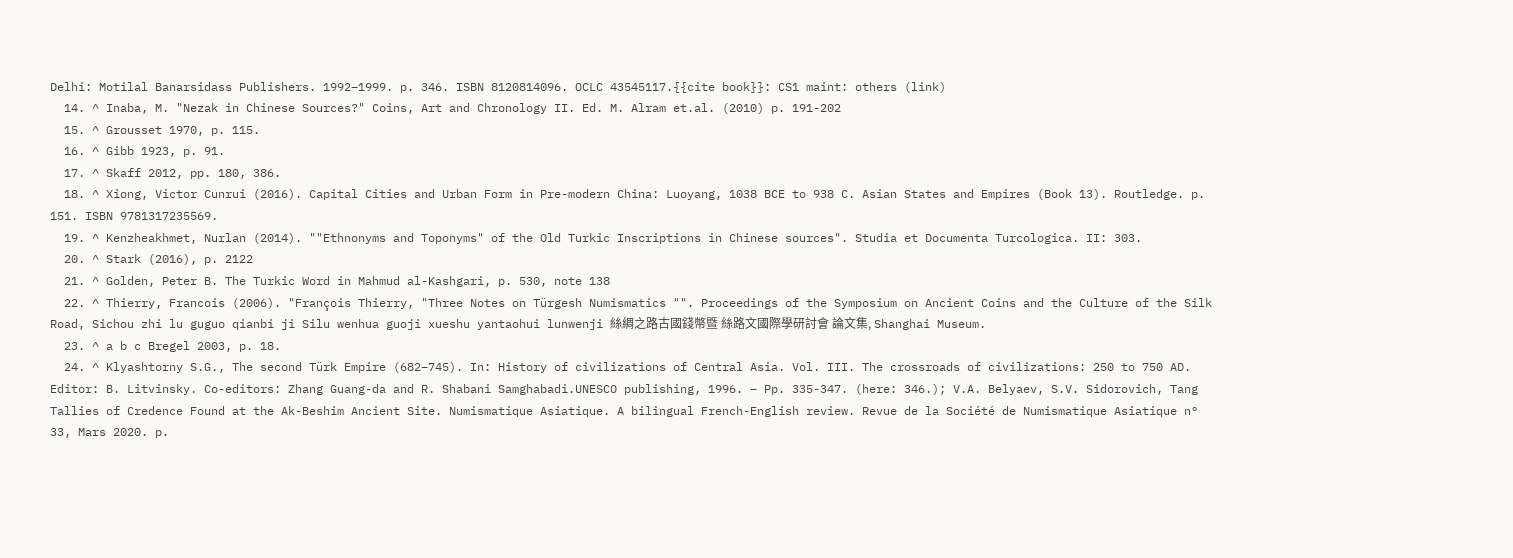Delhi: Motilal Banarsidass Publishers. 1992–1999. p. 346. ISBN 8120814096. OCLC 43545117.{{cite book}}: CS1 maint: others (link)
  14. ^ Inaba, M. "Nezak in Chinese Sources?" Coins, Art and Chronology II. Ed. M. Alram et.al. (2010) p. 191-202
  15. ^ Grousset 1970, p. 115.
  16. ^ Gibb 1923, p. 91.
  17. ^ Skaff 2012, pp. 180, 386.
  18. ^ Xiong, Victor Cunrui (2016). Capital Cities and Urban Form in Pre-modern China: Luoyang, 1038 BCE to 938 C. Asian States and Empires (Book 13). Routledge. p. 151. ISBN 9781317235569.
  19. ^ Kenzheakhmet, Nurlan (2014). ""Ethnonyms and Toponyms" of the Old Turkic Inscriptions in Chinese sources". Studia et Documenta Turcologica. II: 303.
  20. ^ Stark (2016), p. 2122
  21. ^ Golden, Peter B. The Turkic Word in Mahmud al-Kashgari, p. 530, note 138
  22. ^ Thierry, Francois (2006). "François Thierry, "Three Notes on Türgesh Numismatics "". Proceedings of the Symposium on Ancient Coins and the Culture of the Silk Road, Sichou zhi lu guguo qianbi ji Silu wenhua guoji xueshu yantaohui lunwenji 絲綢之路古國錢幣暨 絲路文國際學研討會 論文集, Shanghai Museum.
  23. ^ a b c Bregel 2003, p. 18.
  24. ^ Klyashtorny S.G., The second Türk Empire (682–745). In: History of civilizations of Central Asia. Vol. III. The crossroads of civilizations: 250 to 750 AD. Editor: B. Litvinsky. Co-editors: Zhang Guang-da and R. Shabani Samghabadi.UNESCO publishing, 1996. – Pp. 335-347. (here: 346.); V.A. Belyaev, S.V. Sidorovich, Tang Tallies of Credence Found at the Ak-Beshim Ancient Site. Numismatique Asiatique. A bilingual French-English review. Revue de la Société de Numismatique Asiatique n° 33, Mars 2020. p.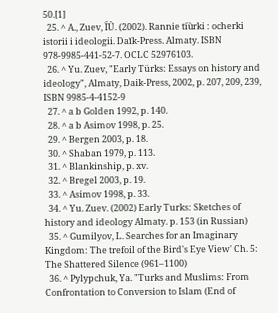50.[1]
  25. ^ A., Zuev, I︠U︡. (2002). Rannie ti︠u︡rki : ocherki istorii i ideologii. Daĭk-Press. Almaty. ISBN 978-9985-441-52-7. OCLC 52976103.
  26. ^ Yu. Zuev, "Early Türks: Essays on history and ideology", Almaty, Daik-Press, 2002, p. 207, 209, 239, ISBN 9985-4-4152-9
  27. ^ a b Golden 1992, p. 140.
  28. ^ a b Asimov 1998, p. 25.
  29. ^ Bergen 2003, p. 18.
  30. ^ Shaban 1979, p. 113.
  31. ^ Blankinship, p. xv.
  32. ^ Bregel 2003, p. 19.
  33. ^ Asimov 1998, p. 33.
  34. ^ Yu. Zuev. (2002) Early Turks: Sketches of history and ideology Almaty. p. 153 (in Russian)
  35. ^ Gumilyov, L. Searches for an Imaginary Kingdom: The trefoil of the Bird's Eye View' Ch. 5: The Shattered Silence (961–1100)
  36. ^ Pylypchuk, Ya. "Turks and Muslims: From Confrontation to Conversion to Islam (End of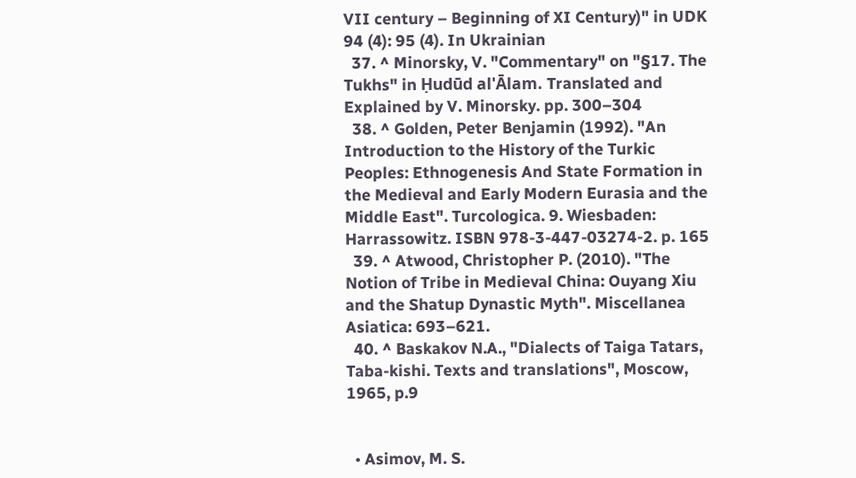VII century – Beginning of XI Century)" in UDK 94 (4): 95 (4). In Ukrainian
  37. ^ Minorsky, V. "Commentary" on "§17. The Tukhs" in Ḥudūd al'Ālam. Translated and Explained by V. Minorsky. pp. 300–304
  38. ^ Golden, Peter Benjamin (1992). "An Introduction to the History of the Turkic Peoples: Ethnogenesis And State Formation in the Medieval and Early Modern Eurasia and the Middle East". Turcologica. 9. Wiesbaden: Harrassowitz. ISBN 978-3-447-03274-2. p. 165
  39. ^ Atwood, Christopher P. (2010). "The Notion of Tribe in Medieval China: Ouyang Xiu and the Shatup Dynastic Myth". Miscellanea Asiatica: 693–621.
  40. ^ Baskakov N.A., "Dialects of Taiga Tatars, Taba-kishi. Texts and translations", Moscow, 1965, p.9


  • Asimov, M. S.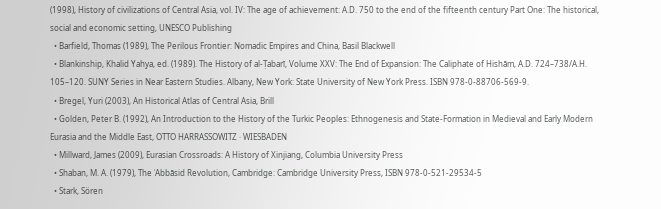(1998), History of civilizations of Central Asia, vol. IV: The age of achievement: A.D. 750 to the end of the fifteenth century Part One: The historical, social and economic setting, UNESCO Publishing
  • Barfield, Thomas (1989), The Perilous Frontier: Nomadic Empires and China, Basil Blackwell
  • Blankinship, Khalid Yahya, ed. (1989). The History of al-Ṭabarī, Volume XXV: The End of Expansion: The Caliphate of Hishām, A.D. 724–738/A.H. 105–120. SUNY Series in Near Eastern Studies. Albany, New York: State University of New York Press. ISBN 978-0-88706-569-9.
  • Bregel, Yuri (2003), An Historical Atlas of Central Asia, Brill
  • Golden, Peter B. (1992), An Introduction to the History of the Turkic Peoples: Ethnogenesis and State-Formation in Medieval and Early Modern Eurasia and the Middle East, OTTO HARRASSOWITZ · WIESBADEN
  • Millward, James (2009), Eurasian Crossroads: A History of Xinjiang, Columbia University Press
  • Shaban, M. A. (1979), The ʿAbbāsid Revolution, Cambridge: Cambridge University Press, ISBN 978-0-521-29534-5
  • Stark, Sören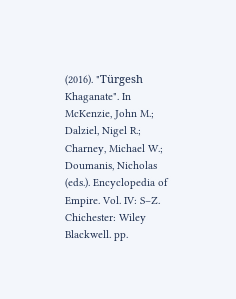(2016). "Türgesh Khaganate". In McKenzie, John M.; Dalziel, Nigel R.; Charney, Michael W.; Doumanis, Nicholas (eds.). Encyclopedia of Empire. Vol. IV: S–Z. Chichester: Wiley Blackwell. pp.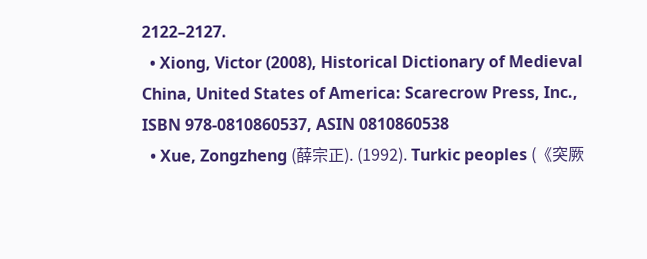2122–2127.
  • Xiong, Victor (2008), Historical Dictionary of Medieval China, United States of America: Scarecrow Press, Inc., ISBN 978-0810860537, ASIN 0810860538
  • Xue, Zongzheng (薛宗正). (1992). Turkic peoples (《突厥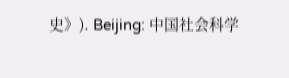史》). Beijing: 中国社会科学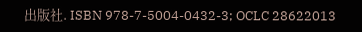出版社. ISBN 978-7-5004-0432-3; OCLC 28622013